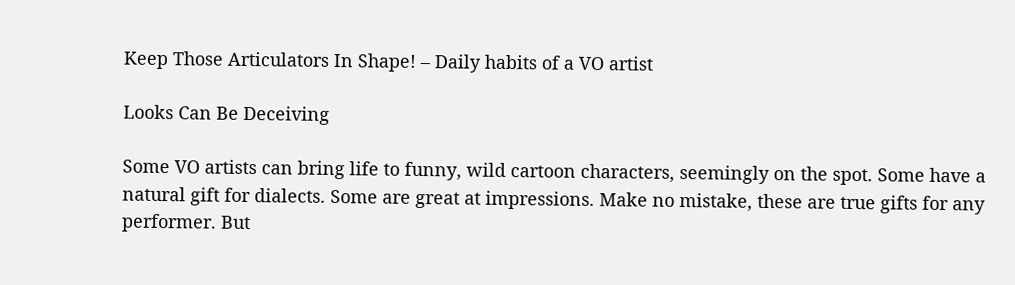Keep Those Articulators In Shape! – Daily habits of a VO artist

Looks Can Be Deceiving

Some VO artists can bring life to funny, wild cartoon characters, seemingly on the spot. Some have a natural gift for dialects. Some are great at impressions. Make no mistake, these are true gifts for any performer. But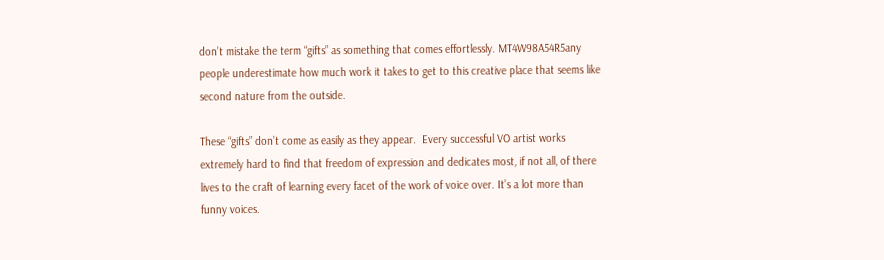don’t mistake the term “gifts” as something that comes effortlessly. MT4W98A54R5any people underestimate how much work it takes to get to this creative place that seems like second nature from the outside.

These “gifts” don’t come as easily as they appear.  Every successful VO artist works extremely hard to find that freedom of expression and dedicates most, if not all, of there lives to the craft of learning every facet of the work of voice over. It’s a lot more than funny voices.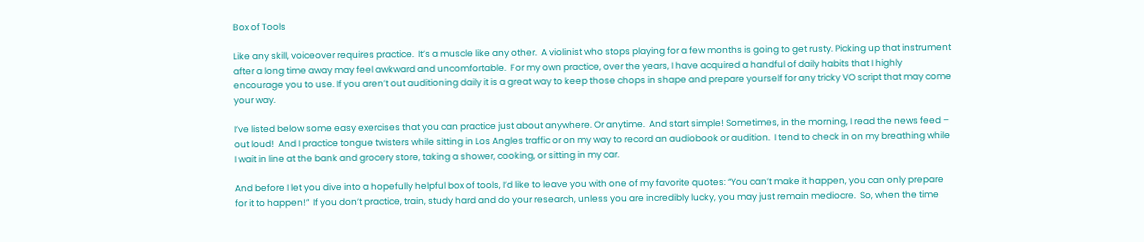Box of Tools

Like any skill, voiceover requires practice.  It’s a muscle like any other.  A violinist who stops playing for a few months is going to get rusty. Picking up that instrument after a long time away may feel awkward and uncomfortable.  For my own practice, over the years, I have acquired a handful of daily habits that I highly encourage you to use. If you aren’t out auditioning daily it is a great way to keep those chops in shape and prepare yourself for any tricky VO script that may come your way.

I’ve listed below some easy exercises that you can practice just about anywhere. Or anytime.  And start simple! Sometimes, in the morning, I read the news feed – out loud!  And I practice tongue twisters while sitting in Los Angles traffic or on my way to record an audiobook or audition.  I tend to check in on my breathing while I wait in line at the bank and grocery store, taking a shower, cooking, or sitting in my car.

And before I let you dive into a hopefully helpful box of tools, I’d like to leave you with one of my favorite quotes: “You can’t make it happen, you can only prepare for it to happen!”  If you don’t practice, train, study hard and do your research, unless you are incredibly lucky, you may just remain mediocre.  So, when the time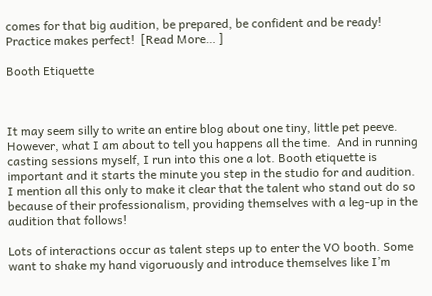comes for that big audition, be prepared, be confident and be ready!  Practice makes perfect!  [Read More… ]

Booth Etiquette



It may seem silly to write an entire blog about one tiny, little pet peeve. However, what I am about to tell you happens all the time.  And in running casting sessions myself, I run into this one a lot. Booth etiquette is important and it starts the minute you step in the studio for and audition.  I mention all this only to make it clear that the talent who stand out do so because of their professionalism, providing themselves with a leg-up in the audition that follows!

Lots of interactions occur as talent steps up to enter the VO booth. Some  want to shake my hand vigoruously and introduce themselves like I’m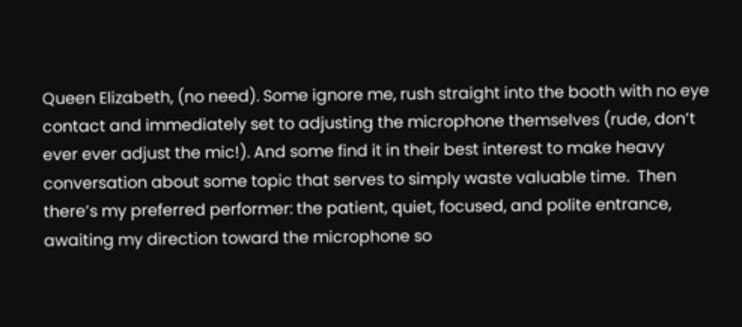Queen Elizabeth, (no need). Some ignore me, rush straight into the booth with no eye contact and immediately set to adjusting the microphone themselves (rude, don’t ever ever adjust the mic!). And some find it in their best interest to make heavy conversation about some topic that serves to simply waste valuable time.  Then there’s my preferred performer: the patient, quiet, focused, and polite entrance, awaiting my direction toward the microphone so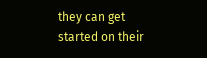they can get started on their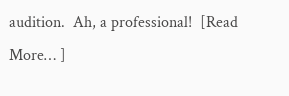audition.  Ah, a professional!  [Read More… ]